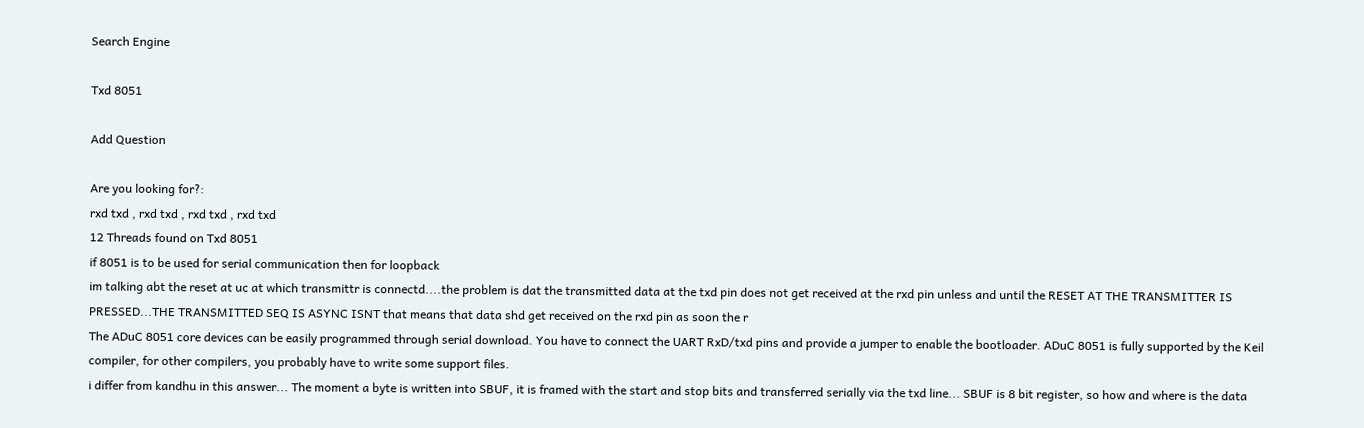Search Engine

Txd 8051

Add Question

Are you looking for?:
rxd txd , rxd txd , rxd txd , rxd txd
12 Threads found on Txd 8051
if 8051 is to be used for serial communication then for loopback
im talking abt the reset at uc at which transmittr is connectd....the problem is dat the transmitted data at the txd pin does not get received at the rxd pin unless and until the RESET AT THE TRANSMITTER IS PRESSED...THE TRANSMITTED SEQ IS ASYNC ISNT that means that data shd get received on the rxd pin as soon the r
The ADuC 8051 core devices can be easily programmed through serial download. You have to connect the UART RxD/txd pins and provide a jumper to enable the bootloader. ADuC 8051 is fully supported by the Keil compiler, for other compilers, you probably have to write some support files.
i differ from kandhu in this answer... The moment a byte is written into SBUF, it is framed with the start and stop bits and transferred serially via the txd line... SBUF is 8 bit register, so how and where is the data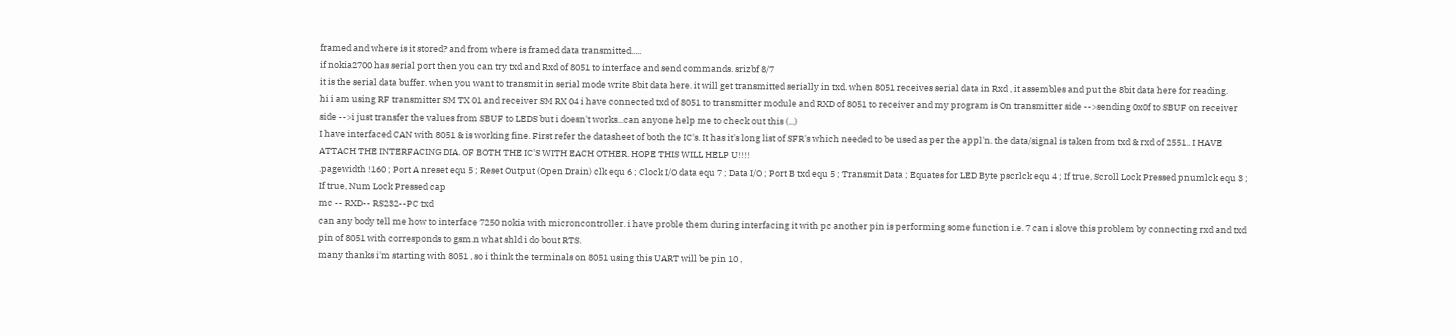framed and where is it stored? and from where is framed data transmitted.....
if nokia2700 has serial port then you can try txd and Rxd of 8051 to interface and send commands. srizbf 8/7
it is the serial data buffer. when you want to transmit in serial mode write 8bit data here. it will get transmitted serially in txd. when 8051 receives serial data in Rxd , it assembles and put the 8bit data here for reading.
hi i am using RF transmitter SM TX 01 and receiver SM RX 04 i have connected txd of 8051 to transmitter module and RXD of 8051 to receiver and my program is On transmitter side -->sending 0x0f to SBUF on receiver side -->i just transfer the values from SBUF to LEDS but i doesn't works...can anyone help me to check out this (...)
I have interfaced CAN with 8051 & is working fine. First refer the datasheet of both the IC's. It has it's long list of SFR's which needed to be used as per the appl'n. the data/signal is taken from txd & rxd of 2551.. I HAVE ATTACH THE INTERFACING DIA. OF BOTH THE IC'S WITH EACH OTHER. HOPE THIS WILL HELP U!!!!
.pagewidth !160 ; Port A nreset equ 5 ; Reset Output (Open Drain) clk equ 6 ; Clock I/O data equ 7 ; Data I/O ; Port B txd equ 5 ; Transmit Data ; Equates for LED Byte pscrlck equ 4 ; If true, Scroll Lock Pressed pnumlck equ 3 ; If true, Num Lock Pressed cap
mc -- RXD-- RS232--PC txd
can any body tell me how to interface 7250 nokia with microncontroller. i have proble them during interfacing it with pc another pin is performing some function i.e. 7 can i slove this problem by connecting rxd and txd pin of 8051 with corresponds to gsm.n what shld i do bout RTS.
many thanks i'm starting with 8051 , so i think the terminals on 8051 using this UART will be pin 10 ,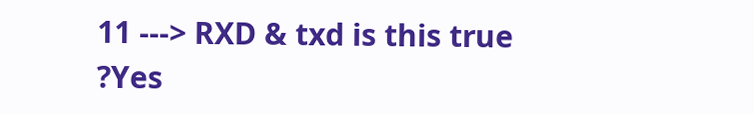11 ---> RXD & txd is this true ?Yes